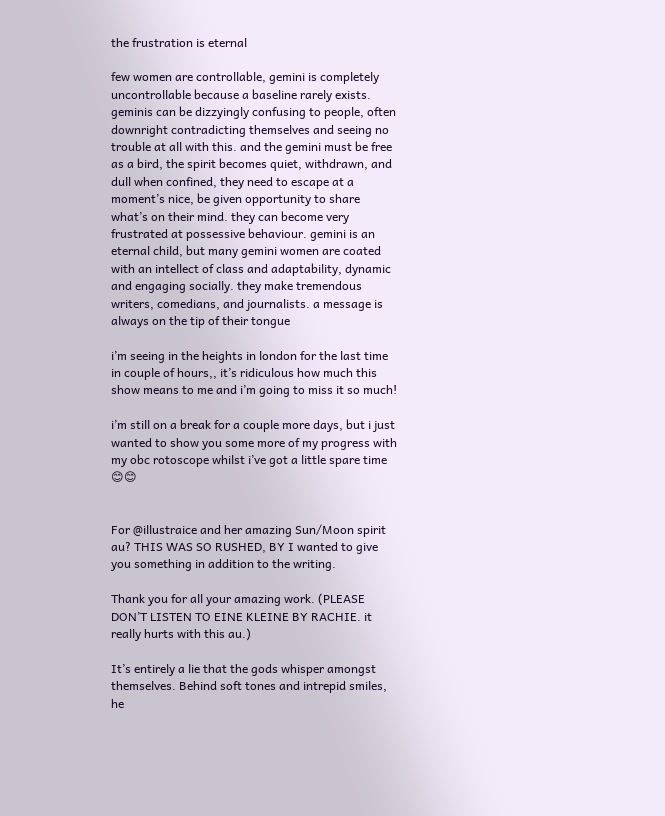the frustration is eternal

few women are controllable, gemini is completely uncontrollable because a baseline rarely exists. geminis can be dizzyingly confusing to people, often downright contradicting themselves and seeing no trouble at all with this. and the gemini must be free as a bird, the spirit becomes quiet, withdrawn, and dull when confined, they need to escape at a moment’s nice, be given opportunity to share what’s on their mind. they can become very frustrated at possessive behaviour. gemini is an eternal child, but many gemini women are coated with an intellect of class and adaptability, dynamic and engaging socially. they make tremendous writers, comedians, and journalists. a message is always on the tip of their tongue

i’m seeing in the heights in london for the last time in couple of hours,, it’s ridiculous how much this show means to me and i’m going to miss it so much!

i’m still on a break for a couple more days, but i just wanted to show you some more of my progress with my obc rotoscope whilst i’ve got a little spare time 😊😊


For @illustraice and her amazing Sun/Moon spirit au? THIS WAS SO RUSHED, BY I wanted to give you something in addition to the writing.

Thank you for all your amazing work. (PLEASE DON’T LISTEN TO EINE KLEINE BY RACHIE. it really hurts with this au.)

It’s entirely a lie that the gods whisper amongst themselves. Behind soft tones and intrepid smiles, he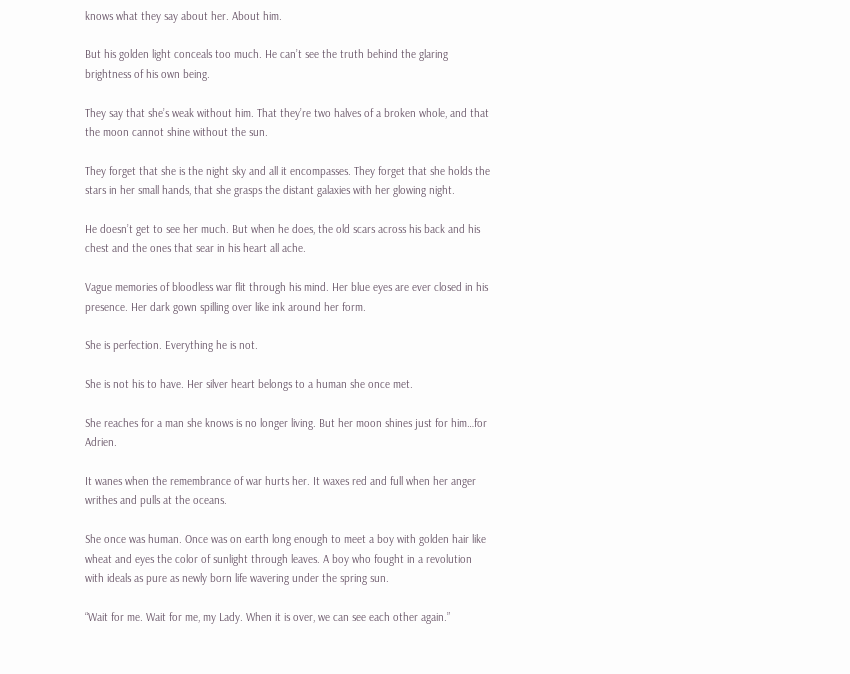knows what they say about her. About him.

But his golden light conceals too much. He can’t see the truth behind the glaring brightness of his own being.

They say that she’s weak without him. That they’re two halves of a broken whole, and that the moon cannot shine without the sun.

They forget that she is the night sky and all it encompasses. They forget that she holds the stars in her small hands, that she grasps the distant galaxies with her glowing night.

He doesn’t get to see her much. But when he does, the old scars across his back and his chest and the ones that sear in his heart all ache.

Vague memories of bloodless war flit through his mind. Her blue eyes are ever closed in his presence. Her dark gown spilling over like ink around her form.

She is perfection. Everything he is not.

She is not his to have. Her silver heart belongs to a human she once met.

She reaches for a man she knows is no longer living. But her moon shines just for him…for Adrien.

It wanes when the remembrance of war hurts her. It waxes red and full when her anger writhes and pulls at the oceans.

She once was human. Once was on earth long enough to meet a boy with golden hair like wheat and eyes the color of sunlight through leaves. A boy who fought in a revolution with ideals as pure as newly born life wavering under the spring sun.

“Wait for me. Wait for me, my Lady. When it is over, we can see each other again.”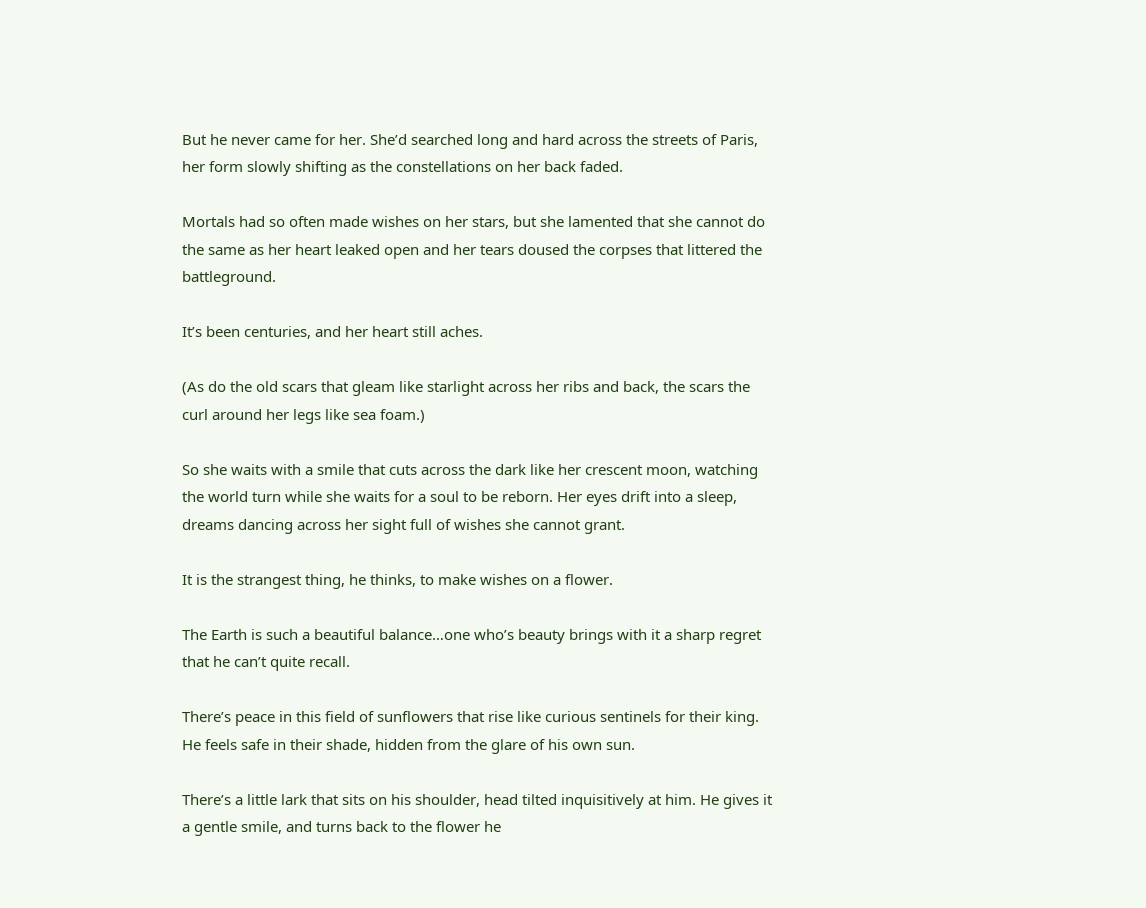But he never came for her. She’d searched long and hard across the streets of Paris, her form slowly shifting as the constellations on her back faded.

Mortals had so often made wishes on her stars, but she lamented that she cannot do the same as her heart leaked open and her tears doused the corpses that littered the battleground.

It’s been centuries, and her heart still aches.

(As do the old scars that gleam like starlight across her ribs and back, the scars the curl around her legs like sea foam.)

So she waits with a smile that cuts across the dark like her crescent moon, watching the world turn while she waits for a soul to be reborn. Her eyes drift into a sleep, dreams dancing across her sight full of wishes she cannot grant.

It is the strangest thing, he thinks, to make wishes on a flower.

The Earth is such a beautiful balance…one who’s beauty brings with it a sharp regret that he can’t quite recall.

There’s peace in this field of sunflowers that rise like curious sentinels for their king. He feels safe in their shade, hidden from the glare of his own sun.

There’s a little lark that sits on his shoulder, head tilted inquisitively at him. He gives it a gentle smile, and turns back to the flower he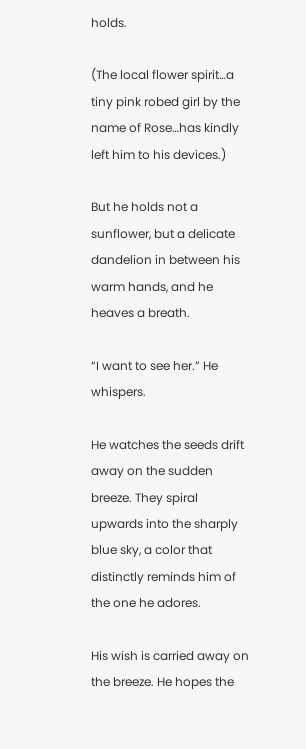holds.

(The local flower spirit…a tiny pink robed girl by the name of Rose…has kindly left him to his devices.)

But he holds not a sunflower, but a delicate dandelion in between his warm hands, and he heaves a breath.

“I want to see her.” He whispers.

He watches the seeds drift away on the sudden breeze. They spiral upwards into the sharply blue sky, a color that distinctly reminds him of the one he adores.

His wish is carried away on the breeze. He hopes the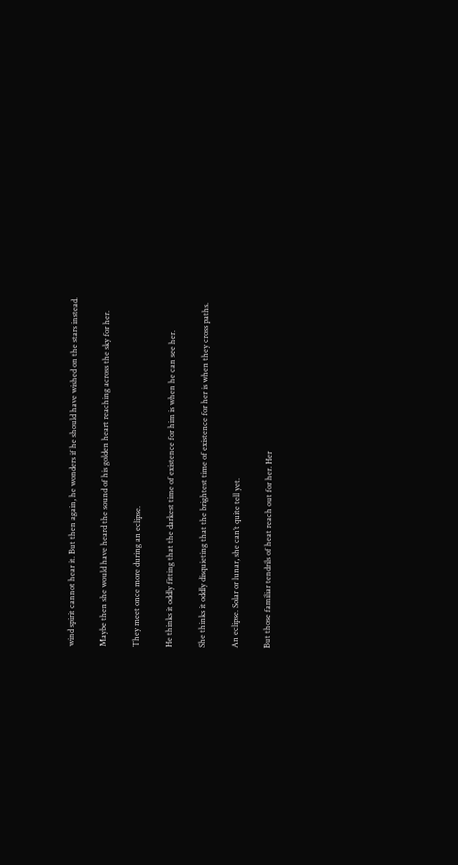wind spirit cannot hear it. But then again, he wonders if he should have wished on the stars instead.

Maybe then she would have heard the sound of his golden heart reaching across the sky for her.

They meet once more during an eclipse.

He thinks it oddly fitting that the darkest time of existence for him is when he can see her.

She thinks it oddly disquieting that the brightest time of existence for her is when they cross paths.

An eclipse. Solar or lunar, she can’t quite tell yet.

But those familiar tendrils of heat reach out for her. Her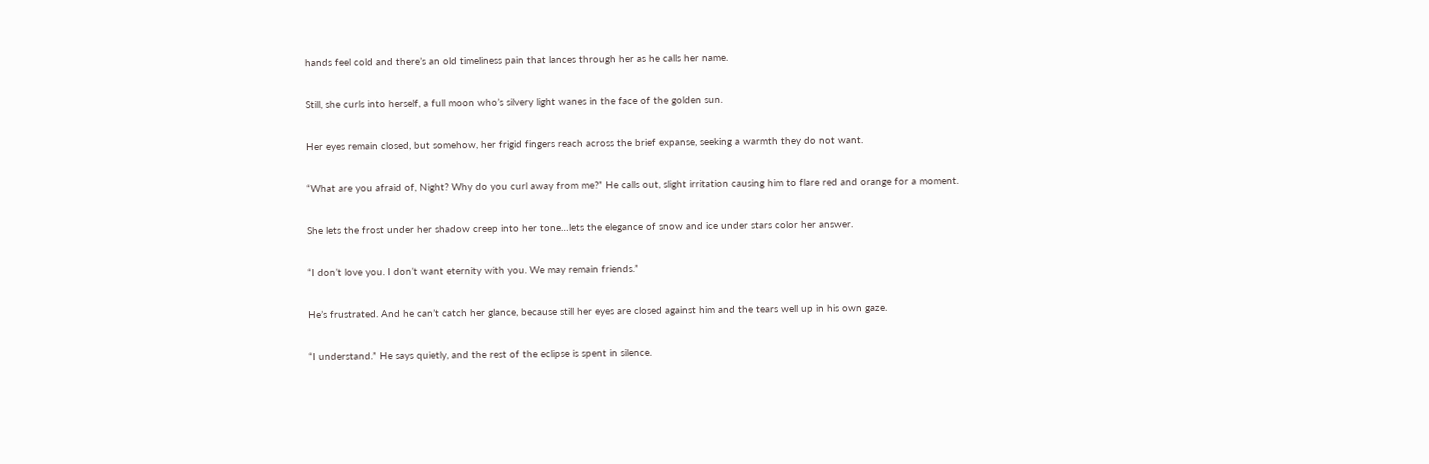hands feel cold and there’s an old timeliness pain that lances through her as he calls her name.

Still, she curls into herself, a full moon who’s silvery light wanes in the face of the golden sun.

Her eyes remain closed, but somehow, her frigid fingers reach across the brief expanse, seeking a warmth they do not want.

“What are you afraid of, Night? Why do you curl away from me?” He calls out, slight irritation causing him to flare red and orange for a moment.

She lets the frost under her shadow creep into her tone…lets the elegance of snow and ice under stars color her answer.

“I don’t love you. I don’t want eternity with you. We may remain friends.”

He’s frustrated. And he can’t catch her glance, because still her eyes are closed against him and the tears well up in his own gaze.

“I understand.” He says quietly, and the rest of the eclipse is spent in silence.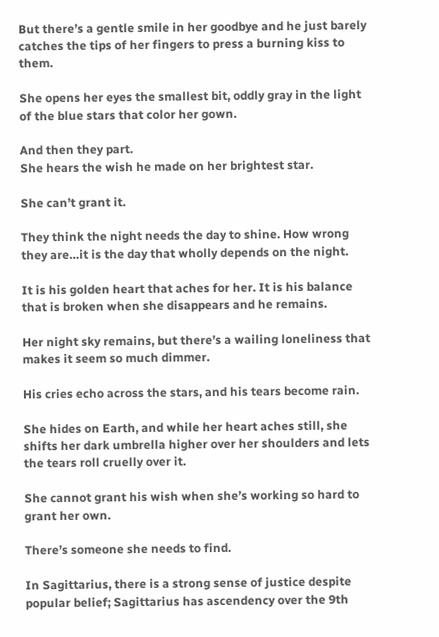But there’s a gentle smile in her goodbye and he just barely catches the tips of her fingers to press a burning kiss to them.

She opens her eyes the smallest bit, oddly gray in the light of the blue stars that color her gown.

And then they part.
She hears the wish he made on her brightest star.

She can’t grant it.

They think the night needs the day to shine. How wrong they are…it is the day that wholly depends on the night.

It is his golden heart that aches for her. It is his balance that is broken when she disappears and he remains.

Her night sky remains, but there’s a wailing loneliness that makes it seem so much dimmer.

His cries echo across the stars, and his tears become rain.

She hides on Earth, and while her heart aches still, she shifts her dark umbrella higher over her shoulders and lets the tears roll cruelly over it.

She cannot grant his wish when she’s working so hard to grant her own.

There’s someone she needs to find.

In Sagittarius, there is a strong sense of justice despite popular belief; Sagittarius has ascendency over the 9th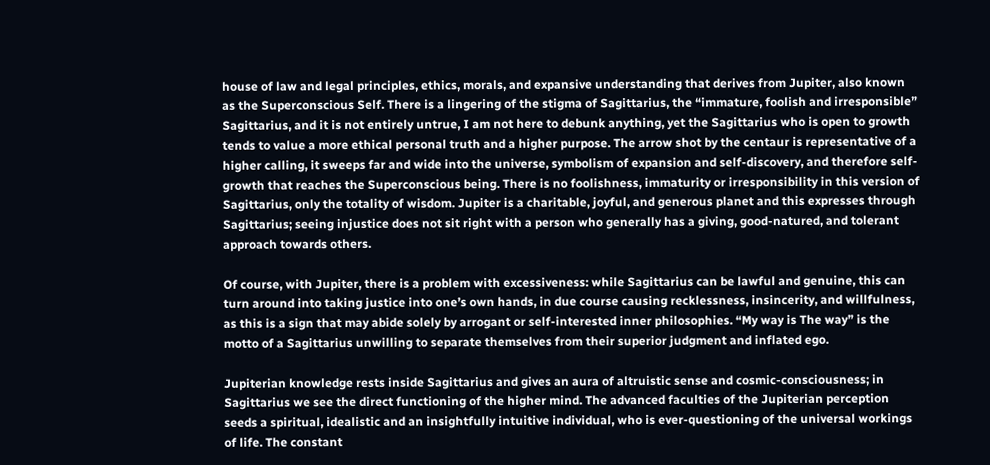house of law and legal principles, ethics, morals, and expansive understanding that derives from Jupiter, also known as the Superconscious Self. There is a lingering of the stigma of Sagittarius, the “immature, foolish and irresponsible” Sagittarius, and it is not entirely untrue, I am not here to debunk anything, yet the Sagittarius who is open to growth tends to value a more ethical personal truth and a higher purpose. The arrow shot by the centaur is representative of a higher calling, it sweeps far and wide into the universe, symbolism of expansion and self-discovery, and therefore self-growth that reaches the Superconscious being. There is no foolishness, immaturity or irresponsibility in this version of Sagittarius, only the totality of wisdom. Jupiter is a charitable, joyful, and generous planet and this expresses through Sagittarius; seeing injustice does not sit right with a person who generally has a giving, good-natured, and tolerant approach towards others.

Of course, with Jupiter, there is a problem with excessiveness: while Sagittarius can be lawful and genuine, this can turn around into taking justice into one’s own hands, in due course causing recklessness, insincerity, and willfulness, as this is a sign that may abide solely by arrogant or self-interested inner philosophies. “My way is The way” is the motto of a Sagittarius unwilling to separate themselves from their superior judgment and inflated ego.

Jupiterian knowledge rests inside Sagittarius and gives an aura of altruistic sense and cosmic-consciousness; in Sagittarius we see the direct functioning of the higher mind. The advanced faculties of the Jupiterian perception seeds a spiritual, idealistic and an insightfully intuitive individual, who is ever-questioning of the universal workings of life. The constant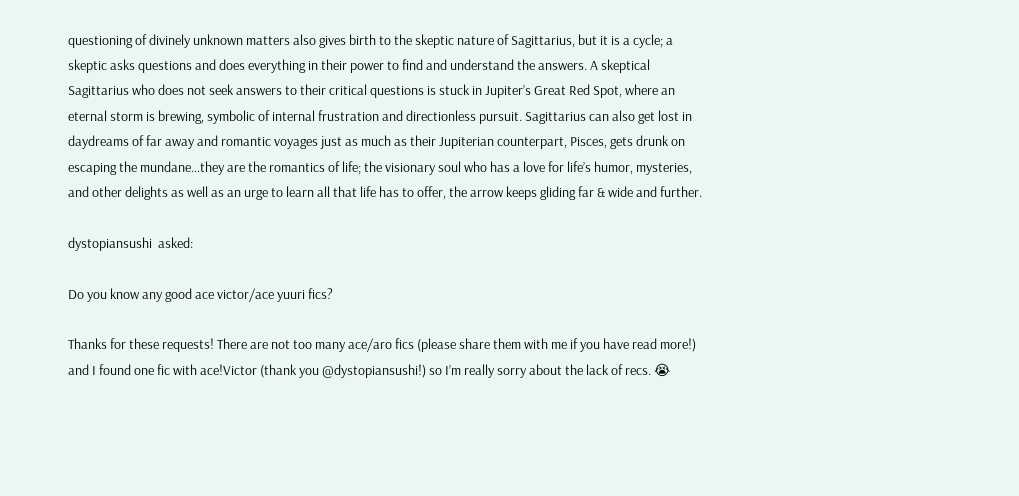questioning of divinely unknown matters also gives birth to the skeptic nature of Sagittarius, but it is a cycle; a skeptic asks questions and does everything in their power to find and understand the answers. A skeptical Sagittarius who does not seek answers to their critical questions is stuck in Jupiter’s Great Red Spot, where an eternal storm is brewing, symbolic of internal frustration and directionless pursuit. Sagittarius can also get lost in daydreams of far away and romantic voyages just as much as their Jupiterian counterpart, Pisces, gets drunk on escaping the mundane…they are the romantics of life; the visionary soul who has a love for life’s humor, mysteries, and other delights as well as an urge to learn all that life has to offer, the arrow keeps gliding far & wide and further.

dystopiansushi  asked:

Do you know any good ace victor/ace yuuri fics?

Thanks for these requests! There are not too many ace/aro fics (please share them with me if you have read more!) and I found one fic with ace!Victor (thank you @dystopiansushi!) so I’m really sorry about the lack of recs. 😭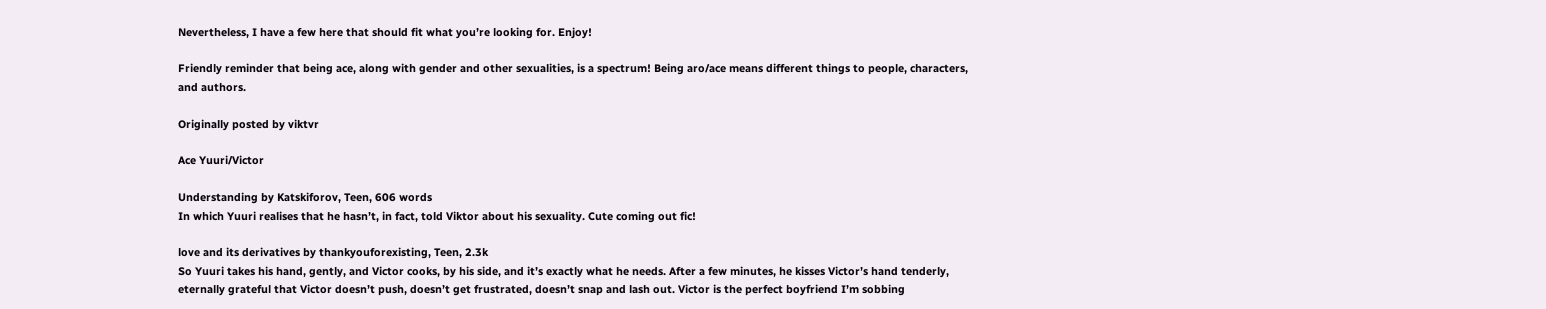Nevertheless, I have a few here that should fit what you’re looking for. Enjoy!

Friendly reminder that being ace, along with gender and other sexualities, is a spectrum! Being aro/ace means different things to people, characters, and authors.

Originally posted by viktvr

Ace Yuuri/Victor

Understanding by Katskiforov, Teen, 606 words
In which Yuuri realises that he hasn’t, in fact, told Viktor about his sexuality. Cute coming out fic!

love and its derivatives by thankyouforexisting, Teen, 2.3k
So Yuuri takes his hand, gently, and Victor cooks, by his side, and it’s exactly what he needs. After a few minutes, he kisses Victor’s hand tenderly, eternally grateful that Victor doesn’t push, doesn’t get frustrated, doesn’t snap and lash out. Victor is the perfect boyfriend I’m sobbing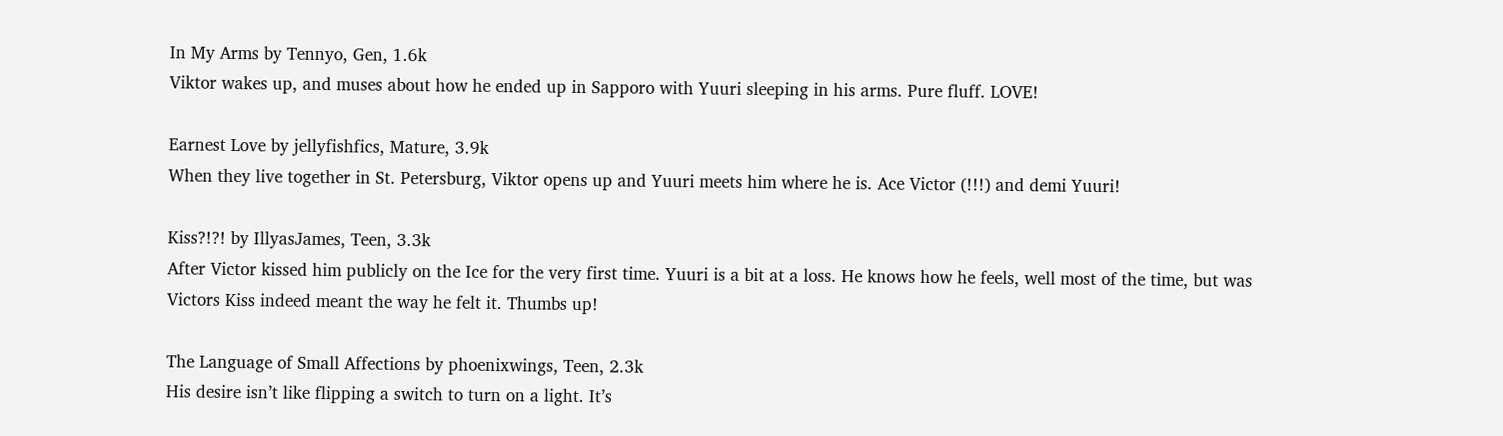In My Arms by Tennyo, Gen, 1.6k
Viktor wakes up, and muses about how he ended up in Sapporo with Yuuri sleeping in his arms. Pure fluff. LOVE!

Earnest Love by jellyfishfics, Mature, 3.9k
When they live together in St. Petersburg, Viktor opens up and Yuuri meets him where he is. Ace Victor (!!!) and demi Yuuri!

Kiss?!?! by IllyasJames, Teen, 3.3k
After Victor kissed him publicly on the Ice for the very first time. Yuuri is a bit at a loss. He knows how he feels, well most of the time, but was Victors Kiss indeed meant the way he felt it. Thumbs up!

The Language of Small Affections by phoenixwings, Teen, 2.3k
His desire isn’t like flipping a switch to turn on a light. It’s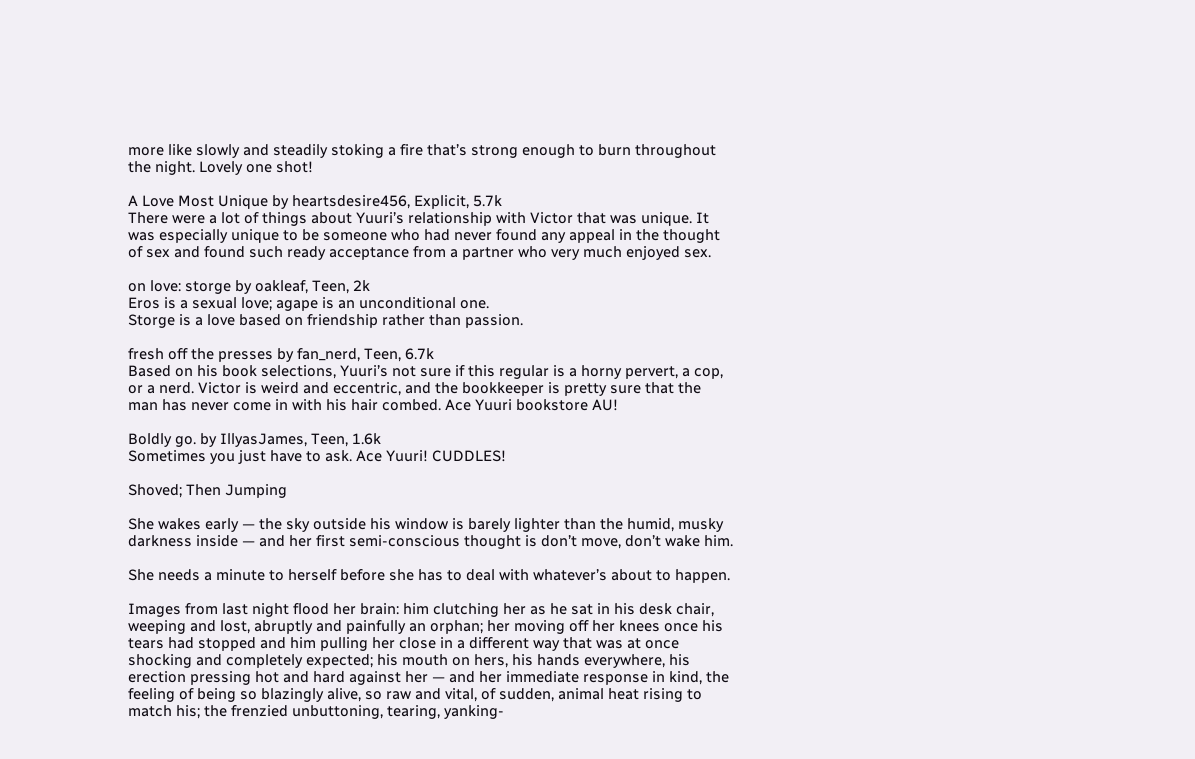more like slowly and steadily stoking a fire that’s strong enough to burn throughout the night. Lovely one shot!

A Love Most Unique by heartsdesire456, Explicit, 5.7k
There were a lot of things about Yuuri’s relationship with Victor that was unique. It was especially unique to be someone who had never found any appeal in the thought of sex and found such ready acceptance from a partner who very much enjoyed sex.

on love: storge by oakleaf, Teen, 2k
Eros is a sexual love; agape is an unconditional one.
Storge is a love based on friendship rather than passion.

fresh off the presses by fan_nerd, Teen, 6.7k
Based on his book selections, Yuuri’s not sure if this regular is a horny pervert, a cop, or a nerd. Victor is weird and eccentric, and the bookkeeper is pretty sure that the man has never come in with his hair combed. Ace Yuuri bookstore AU!

Boldly go. by IllyasJames, Teen, 1.6k
Sometimes you just have to ask. Ace Yuuri! CUDDLES!

Shoved; Then Jumping

She wakes early — the sky outside his window is barely lighter than the humid, musky darkness inside — and her first semi-conscious thought is don’t move, don’t wake him.

She needs a minute to herself before she has to deal with whatever’s about to happen.

Images from last night flood her brain: him clutching her as he sat in his desk chair, weeping and lost, abruptly and painfully an orphan; her moving off her knees once his tears had stopped and him pulling her close in a different way that was at once shocking and completely expected; his mouth on hers, his hands everywhere, his erection pressing hot and hard against her — and her immediate response in kind, the feeling of being so blazingly alive, so raw and vital, of sudden, animal heat rising to match his; the frenzied unbuttoning, tearing, yanking-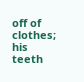off of clothes; his teeth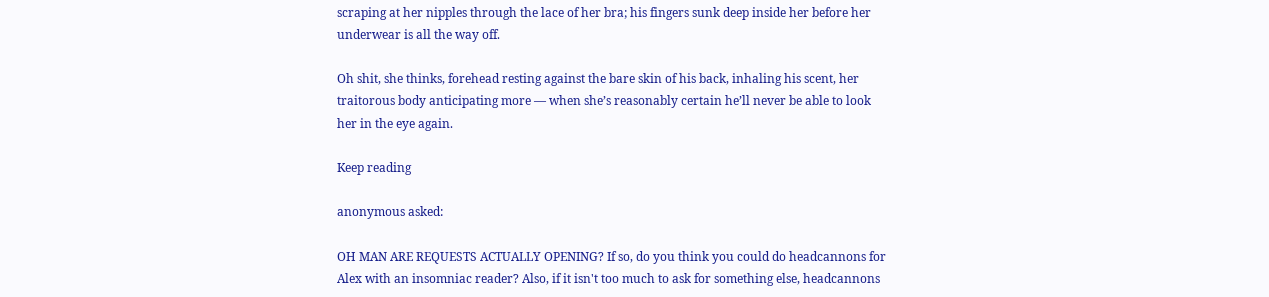scraping at her nipples through the lace of her bra; his fingers sunk deep inside her before her underwear is all the way off.

Oh shit, she thinks, forehead resting against the bare skin of his back, inhaling his scent, her traitorous body anticipating more — when she’s reasonably certain he’ll never be able to look her in the eye again.

Keep reading

anonymous asked:

OH MAN ARE REQUESTS ACTUALLY OPENING? If so, do you think you could do headcannons for Alex with an insomniac reader? Also, if it isn't too much to ask for something else, headcannons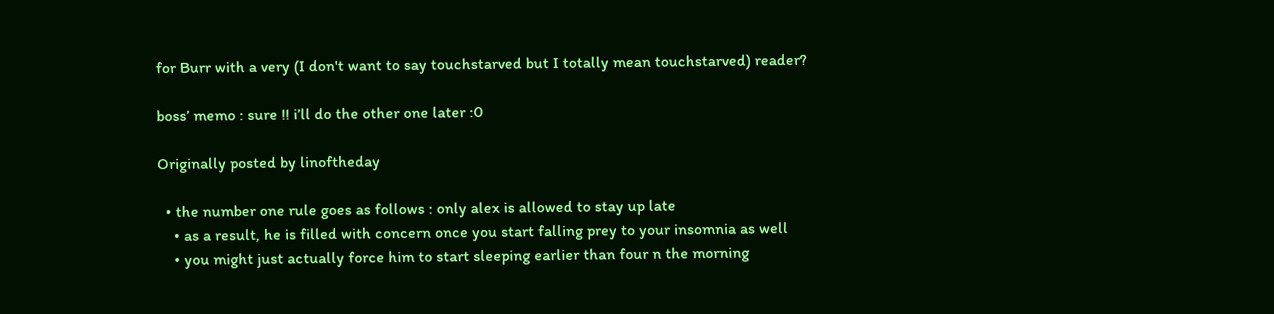for Burr with a very (I don't want to say touchstarved but I totally mean touchstarved) reader?

boss’ memo : sure !! i’ll do the other one later :0

Originally posted by linoftheday

  • the number one rule goes as follows : only alex is allowed to stay up late
    • as a result, he is filled with concern once you start falling prey to your insomnia as well
    • you might just actually force him to start sleeping earlier than four n the morning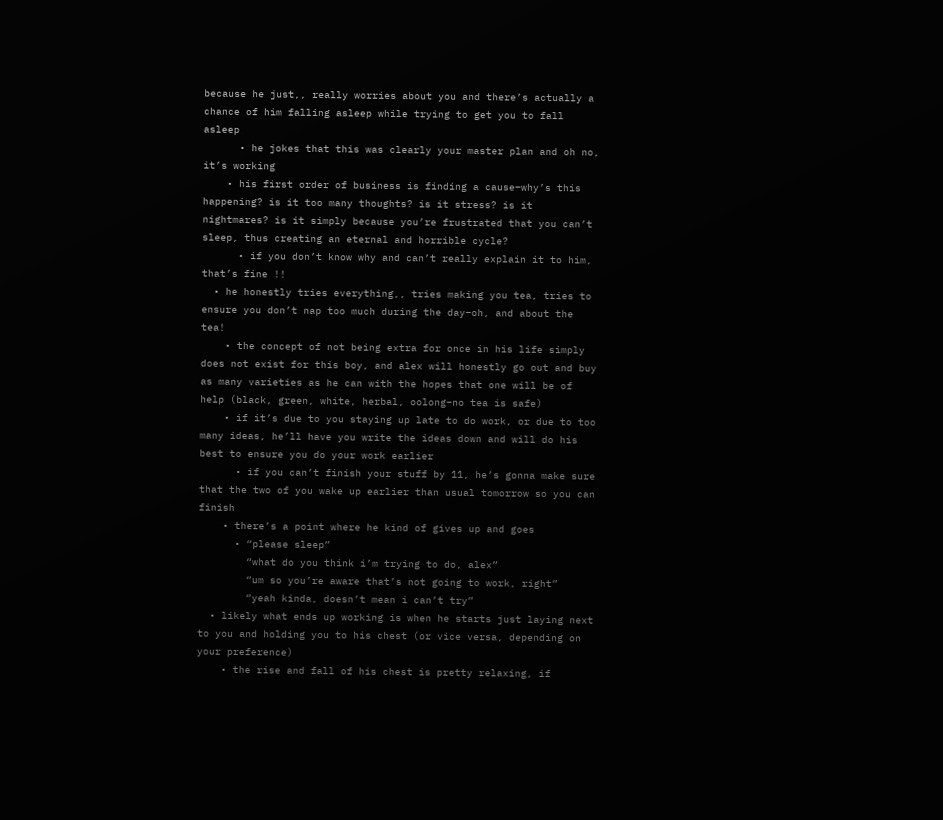because he just,, really worries about you and there’s actually a chance of him falling asleep while trying to get you to fall asleep
      • he jokes that this was clearly your master plan and oh no, it’s working
    • his first order of business is finding a cause–why’s this happening? is it too many thoughts? is it stress? is it nightmares? is it simply because you’re frustrated that you can’t sleep, thus creating an eternal and horrible cycle?
      • if you don’t know why and can’t really explain it to him, that’s fine !!
  • he honestly tries everything,, tries making you tea, tries to ensure you don’t nap too much during the day–oh, and about the tea!
    • the concept of not being extra for once in his life simply does not exist for this boy, and alex will honestly go out and buy as many varieties as he can with the hopes that one will be of help (black, green, white, herbal, oolong–no tea is safe)
    • if it’s due to you staying up late to do work, or due to too many ideas, he’ll have you write the ideas down and will do his best to ensure you do your work earlier
      • if you can’t finish your stuff by 11, he’s gonna make sure that the two of you wake up earlier than usual tomorrow so you can finish
    • there’s a point where he kind of gives up and goes
      • “please sleep”
        “what do you think i’m trying to do, alex”
        “um so you’re aware that’s not going to work, right”
        “yeah kinda, doesn’t mean i can’t try”
  • likely what ends up working is when he starts just laying next to you and holding you to his chest (or vice versa, depending on your preference)
    • the rise and fall of his chest is pretty relaxing, if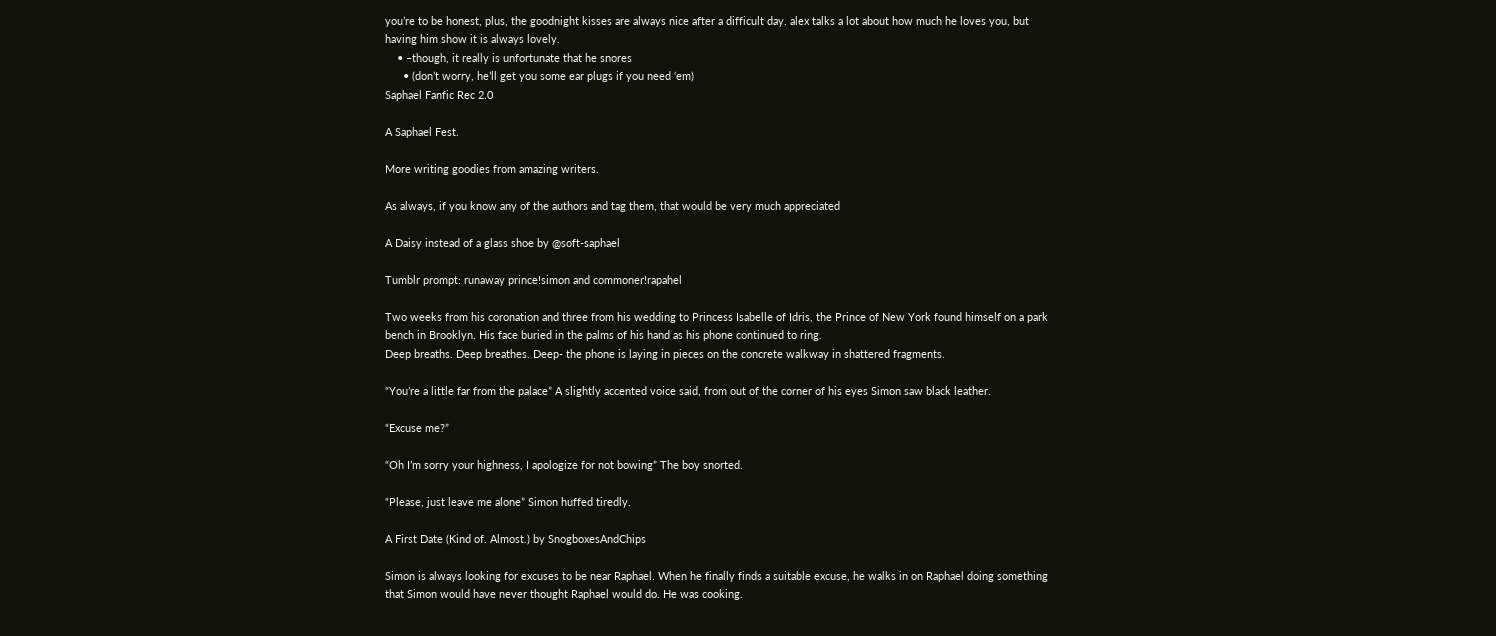you’re to be honest, plus, the goodnight kisses are always nice after a difficult day. alex talks a lot about how much he loves you, but having him show it is always lovely.
    • –though, it really is unfortunate that he snores
      • (don’t worry, he’ll get you some ear plugs if you need ‘em)
Saphael Fanfic Rec 2.0

A Saphael Fest.

More writing goodies from amazing writers.

As always, if you know any of the authors and tag them, that would be very much appreciated

A Daisy instead of a glass shoe by @soft-saphael

Tumblr prompt: runaway prince!simon and commoner!rapahel

Two weeks from his coronation and three from his wedding to Princess Isabelle of Idris, the Prince of New York found himself on a park bench in Brooklyn. His face buried in the palms of his hand as his phone continued to ring.
Deep breaths. Deep breathes. Deep- the phone is laying in pieces on the concrete walkway in shattered fragments.

“You’re a little far from the palace” A slightly accented voice said, from out of the corner of his eyes Simon saw black leather.

“Excuse me?”

“Oh I’m sorry your highness, I apologize for not bowing” The boy snorted.

“Please, just leave me alone” Simon huffed tiredly.

A First Date (Kind of. Almost.) by SnogboxesAndChips

Simon is always looking for excuses to be near Raphael. When he finally finds a suitable excuse, he walks in on Raphael doing something that Simon would have never thought Raphael would do. He was cooking.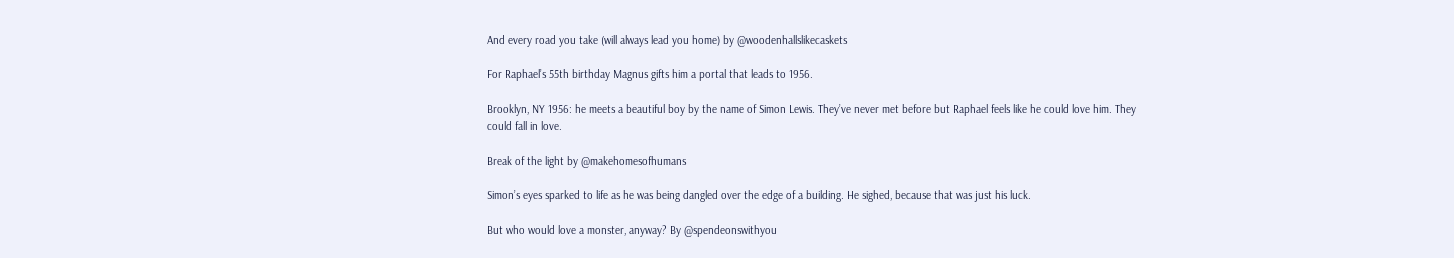And every road you take (will always lead you home) by @woodenhallslikecaskets

For Raphael’s 55th birthday Magnus gifts him a portal that leads to 1956.

Brooklyn, NY 1956: he meets a beautiful boy by the name of Simon Lewis. They’ve never met before but Raphael feels like he could love him. They could fall in love.

Break of the light by @makehomesofhumans

Simon’s eyes sparked to life as he was being dangled over the edge of a building. He sighed, because that was just his luck.

But who would love a monster, anyway? By @spendeonswithyou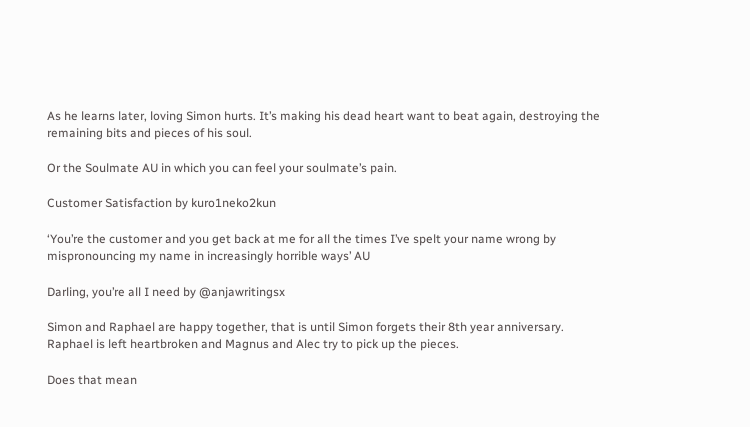As he learns later, loving Simon hurts. It’s making his dead heart want to beat again, destroying the remaining bits and pieces of his soul.

Or the Soulmate AU in which you can feel your soulmate’s pain.

Customer Satisfaction by kuro1neko2kun

‘You’re the customer and you get back at me for all the times I’ve spelt your name wrong by mispronouncing my name in increasingly horrible ways’ AU

Darling, you’re all I need by @anjawritingsx

Simon and Raphael are happy together, that is until Simon forgets their 8th year anniversary.
Raphael is left heartbroken and Magnus and Alec try to pick up the pieces.

Does that mean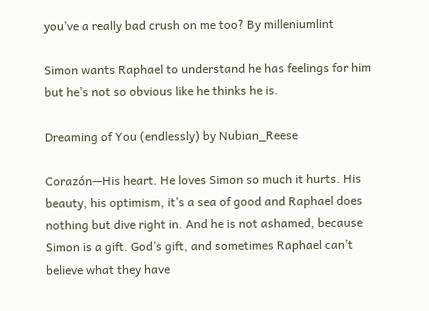you’ve a really bad crush on me too? By milleniumlint

Simon wants Raphael to understand he has feelings for him but he’s not so obvious like he thinks he is.

Dreaming of You (endlessly) by Nubian_Reese

Corazón—His heart. He loves Simon so much it hurts. His beauty, his optimism, it’s a sea of good and Raphael does nothing but dive right in. And he is not ashamed, because Simon is a gift. God’s gift, and sometimes Raphael can’t believe what they have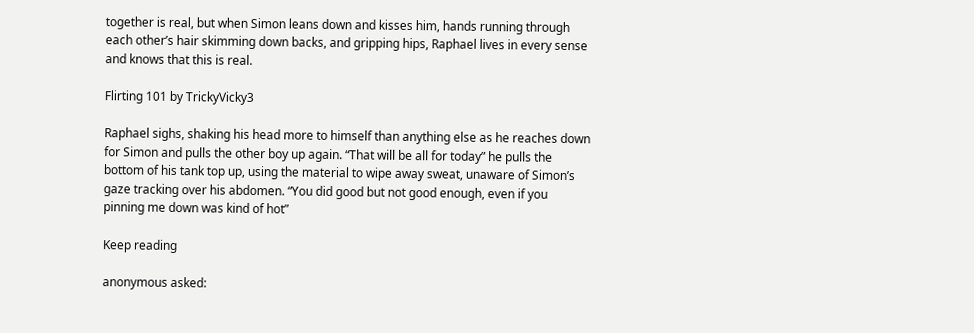together is real, but when Simon leans down and kisses him, hands running through each other’s hair skimming down backs, and gripping hips, Raphael lives in every sense and knows that this is real.

Flirting 101 by TrickyVicky3

Raphael sighs, shaking his head more to himself than anything else as he reaches down for Simon and pulls the other boy up again. “That will be all for today” he pulls the bottom of his tank top up, using the material to wipe away sweat, unaware of Simon’s gaze tracking over his abdomen. “You did good but not good enough, even if you pinning me down was kind of hot”

Keep reading

anonymous asked: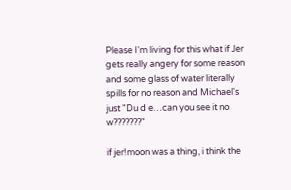Please I'm living for this what if Jer gets really angery for some reason and some glass of water literally spills for no reason and Michael's just "Du d e…can you see it no w???????"

if jer!moon was a thing, i think the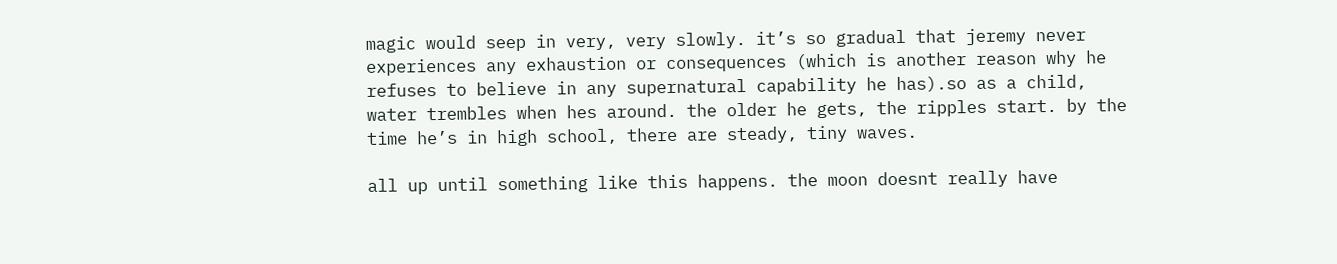magic would seep in very, very slowly. it’s so gradual that jeremy never experiences any exhaustion or consequences (which is another reason why he refuses to believe in any supernatural capability he has).so as a child, water trembles when hes around. the older he gets, the ripples start. by the time he’s in high school, there are steady, tiny waves.

all up until something like this happens. the moon doesnt really have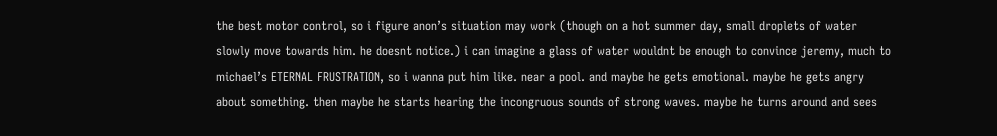the best motor control, so i figure anon’s situation may work (though on a hot summer day, small droplets of water slowly move towards him. he doesnt notice.) i can imagine a glass of water wouldnt be enough to convince jeremy, much to michael’s ETERNAL FRUSTRATION, so i wanna put him like. near a pool. and maybe he gets emotional. maybe he gets angry about something. then maybe he starts hearing the incongruous sounds of strong waves. maybe he turns around and sees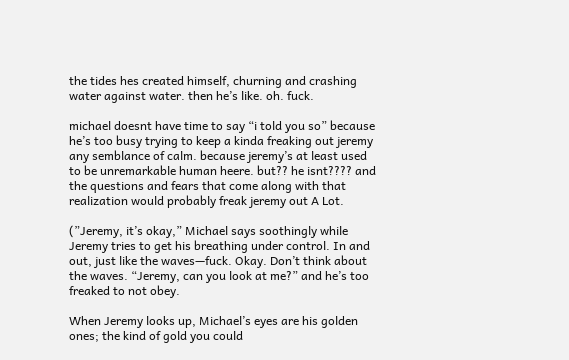the tides hes created himself, churning and crashing water against water. then he’s like. oh. fuck.

michael doesnt have time to say “i told you so” because he’s too busy trying to keep a kinda freaking out jeremy any semblance of calm. because jeremy’s at least used to be unremarkable human heere. but?? he isnt???? and the questions and fears that come along with that realization would probably freak jeremy out A Lot.

(”Jeremy, it’s okay,” Michael says soothingly while Jeremy tries to get his breathing under control. In and out, just like the waves—fuck. Okay. Don’t think about the waves. “Jeremy, can you look at me?” and he’s too freaked to not obey.

When Jeremy looks up, Michael’s eyes are his golden ones; the kind of gold you could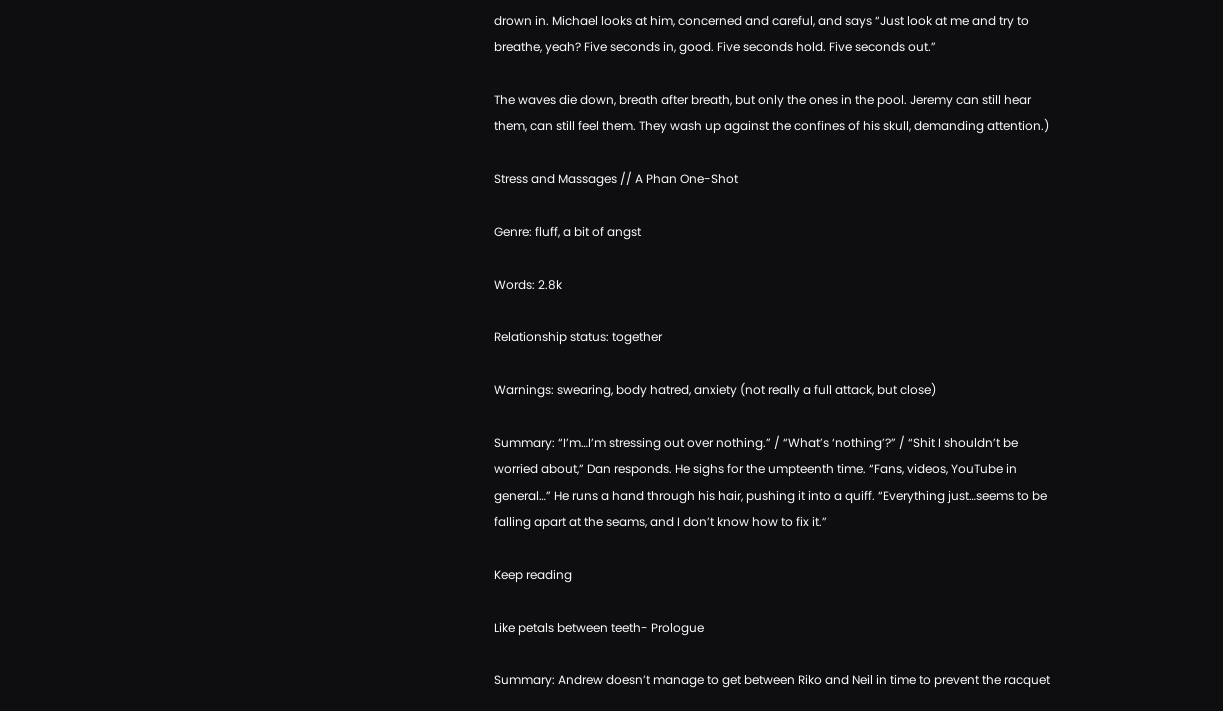drown in. Michael looks at him, concerned and careful, and says “Just look at me and try to breathe, yeah? Five seconds in, good. Five seconds hold. Five seconds out.”

The waves die down, breath after breath, but only the ones in the pool. Jeremy can still hear them, can still feel them. They wash up against the confines of his skull, demanding attention.)

Stress and Massages // A Phan One-Shot

Genre: fluff, a bit of angst

Words: 2.8k

Relationship status: together

Warnings: swearing, body hatred, anxiety (not really a full attack, but close)

Summary: “I’m…I’m stressing out over nothing.” / “What’s ‘nothing’?” / “Shit I shouldn’t be worried about,” Dan responds. He sighs for the umpteenth time. “Fans, videos, YouTube in general…” He runs a hand through his hair, pushing it into a quiff. “Everything just…seems to be falling apart at the seams, and I don’t know how to fix it.”

Keep reading

Like petals between teeth- Prologue

Summary: Andrew doesn’t manage to get between Riko and Neil in time to prevent the racquet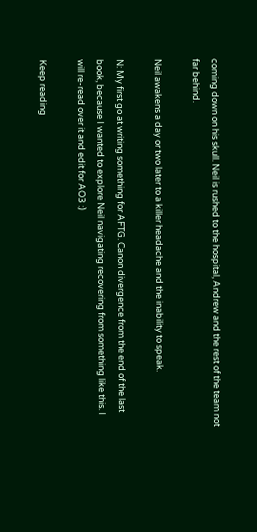coming down on his skull. Neil is rushed to the hospital, Andrew and the rest of the team not far behind.

Neil awakens a day or two later to a killer headache and the inability to speak.

N: My first go at writing something for AFTG. Canon divergence from the end of the last book, because I wanted to explore Neil navigating recovering from something like this. I will re-read over it and edit for AO3 :)

Keep reading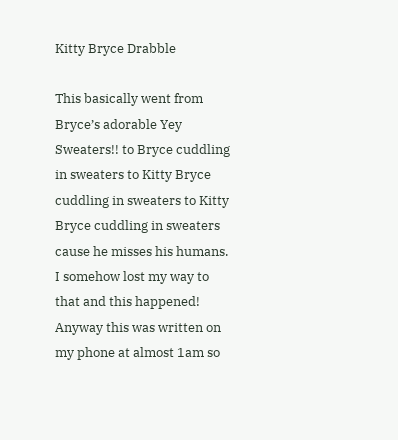Kitty Bryce Drabble

This basically went from Bryce’s adorable Yey Sweaters!! to Bryce cuddling in sweaters to Kitty Bryce cuddling in sweaters to Kitty Bryce cuddling in sweaters cause he misses his humans. I somehow lost my way to that and this happened! Anyway this was written on my phone at almost 1am so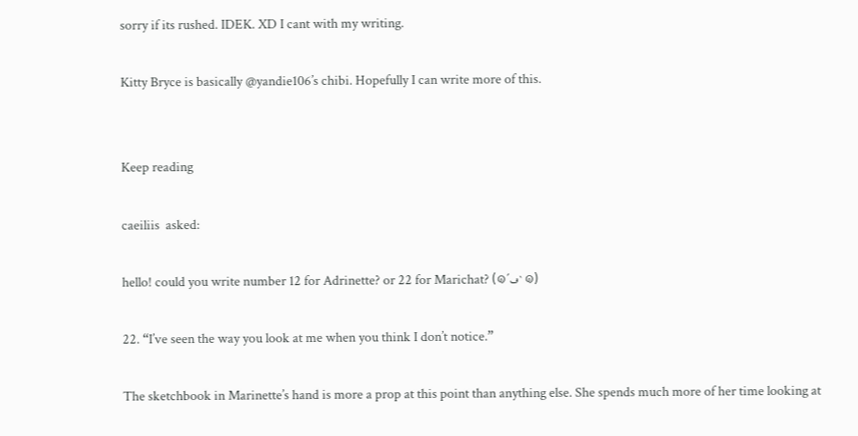sorry if its rushed. IDEK. XD I cant with my writing.

Kitty Bryce is basically @yandie106’s chibi. Hopefully I can write more of this.


Keep reading

caeiliis  asked:

hello! could you write number 12 for Adrinette? or 22 for Marichat? (๑´ڡ`๑)

22. “I’ve seen the way you look at me when you think I don’t notice.”

The sketchbook in Marinette’s hand is more a prop at this point than anything else. She spends much more of her time looking at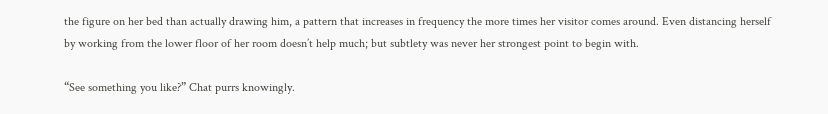the figure on her bed than actually drawing him, a pattern that increases in frequency the more times her visitor comes around. Even distancing herself by working from the lower floor of her room doesn’t help much; but subtlety was never her strongest point to begin with.

“See something you like?” Chat purrs knowingly.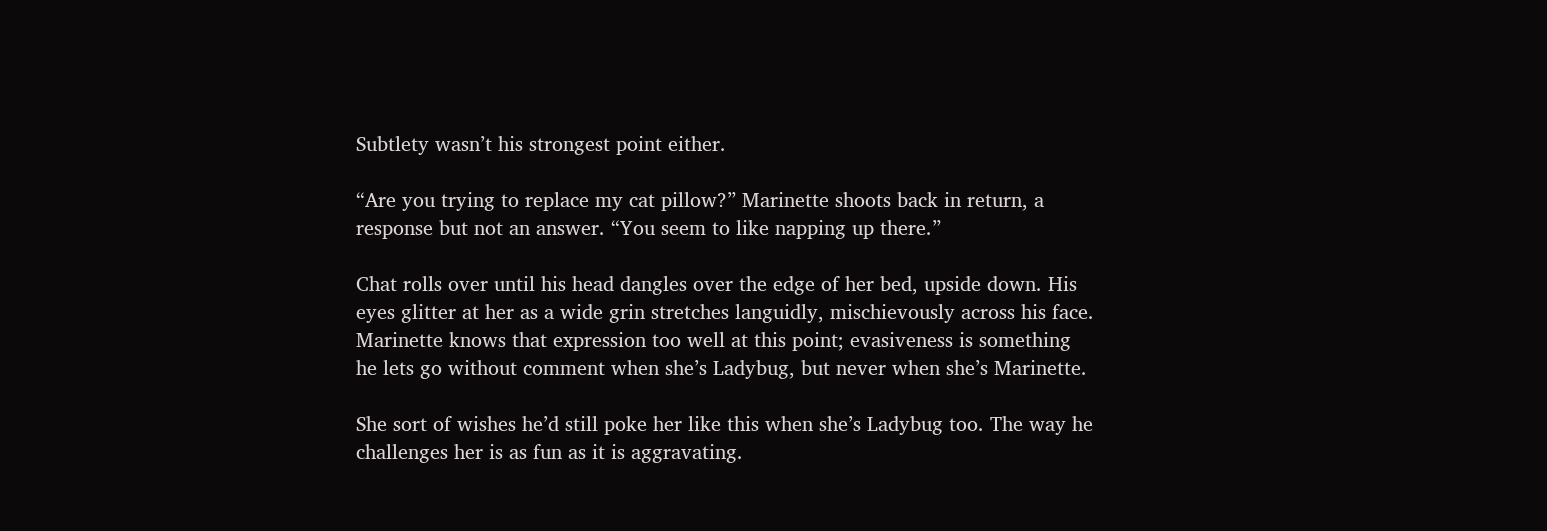Subtlety wasn’t his strongest point either.

“Are you trying to replace my cat pillow?” Marinette shoots back in return, a response but not an answer. “You seem to like napping up there.”

Chat rolls over until his head dangles over the edge of her bed, upside down. His eyes glitter at her as a wide grin stretches languidly, mischievously across his face. Marinette knows that expression too well at this point; evasiveness is something he lets go without comment when she’s Ladybug, but never when she’s Marinette.

She sort of wishes he’d still poke her like this when she’s Ladybug too. The way he challenges her is as fun as it is aggravating.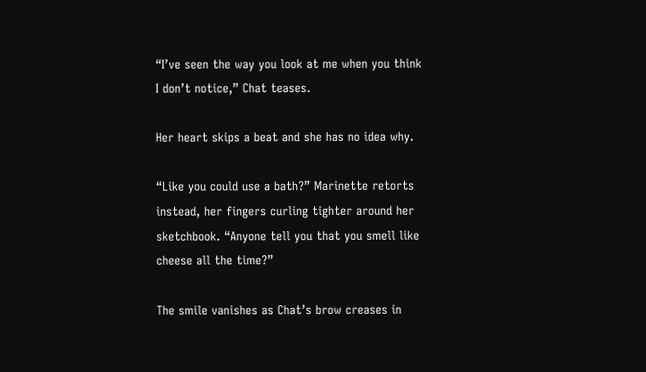“I’ve seen the way you look at me when you think I don’t notice,” Chat teases.

Her heart skips a beat and she has no idea why.

“Like you could use a bath?” Marinette retorts instead, her fingers curling tighter around her sketchbook. “Anyone tell you that you smell like cheese all the time?”

The smile vanishes as Chat’s brow creases in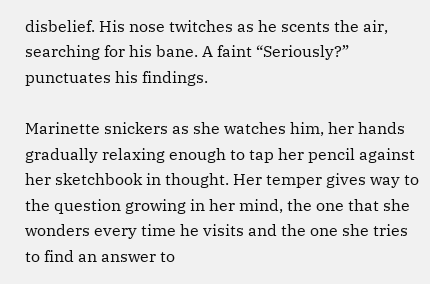disbelief. His nose twitches as he scents the air, searching for his bane. A faint “Seriously?” punctuates his findings.

Marinette snickers as she watches him, her hands gradually relaxing enough to tap her pencil against her sketchbook in thought. Her temper gives way to the question growing in her mind, the one that she wonders every time he visits and the one she tries to find an answer to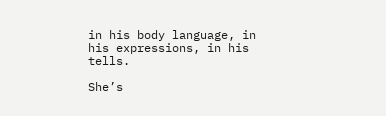in his body language, in his expressions, in his tells.

She’s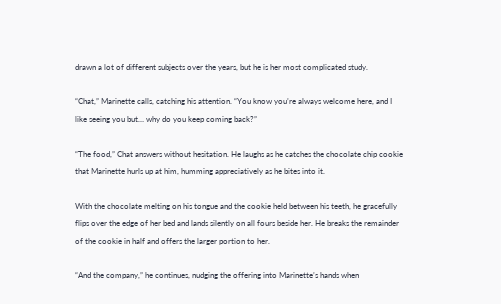drawn a lot of different subjects over the years, but he is her most complicated study.

“Chat,” Marinette calls, catching his attention. “You know you’re always welcome here, and I like seeing you but… why do you keep coming back?”

“The food,” Chat answers without hesitation. He laughs as he catches the chocolate chip cookie that Marinette hurls up at him, humming appreciatively as he bites into it.

With the chocolate melting on his tongue and the cookie held between his teeth, he gracefully flips over the edge of her bed and lands silently on all fours beside her. He breaks the remainder of the cookie in half and offers the larger portion to her.

“And the company,” he continues, nudging the offering into Marinette’s hands when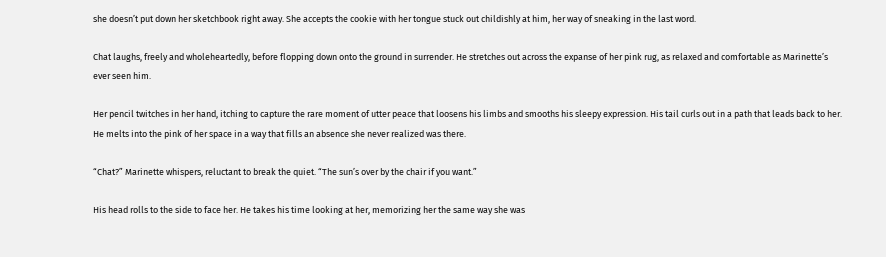she doesn’t put down her sketchbook right away. She accepts the cookie with her tongue stuck out childishly at him, her way of sneaking in the last word.

Chat laughs, freely and wholeheartedly, before flopping down onto the ground in surrender. He stretches out across the expanse of her pink rug, as relaxed and comfortable as Marinette’s ever seen him.

Her pencil twitches in her hand, itching to capture the rare moment of utter peace that loosens his limbs and smooths his sleepy expression. His tail curls out in a path that leads back to her. He melts into the pink of her space in a way that fills an absence she never realized was there.

“Chat?” Marinette whispers, reluctant to break the quiet. “The sun’s over by the chair if you want.”

His head rolls to the side to face her. He takes his time looking at her, memorizing her the same way she was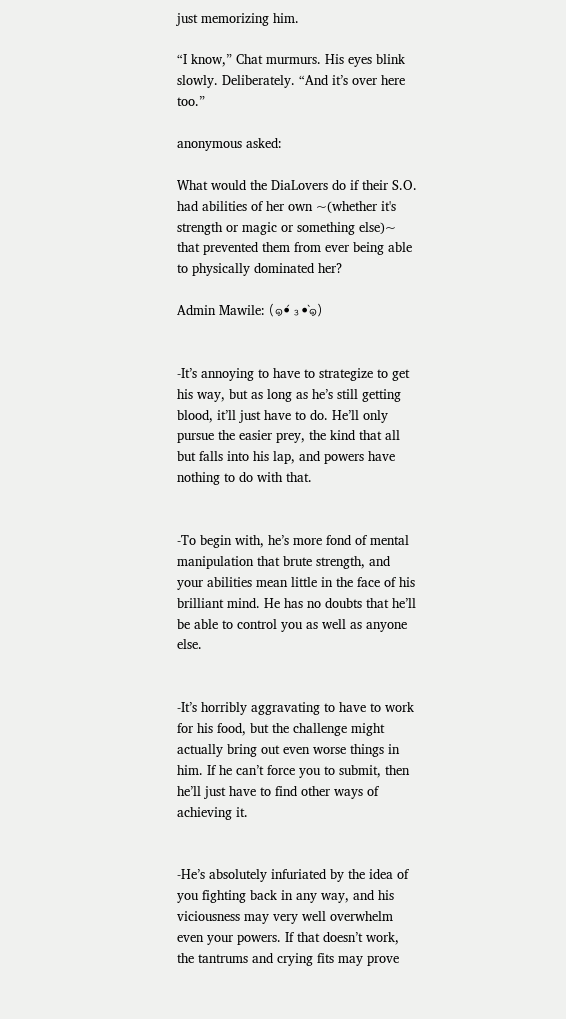just memorizing him.

“I know,” Chat murmurs. His eyes blink slowly. Deliberately. “And it’s over here too.”

anonymous asked:

What would the DiaLovers do if their S.O. had abilities of her own ~(whether it's strength or magic or something else)~ that prevented them from ever being able to physically dominated her?

Admin Mawile: (๑•́ ₃ •̀๑)


-It’s annoying to have to strategize to get his way, but as long as he’s still getting blood, it’ll just have to do. He’ll only pursue the easier prey, the kind that all but falls into his lap, and powers have nothing to do with that.


-To begin with, he’s more fond of mental manipulation that brute strength, and your abilities mean little in the face of his brilliant mind. He has no doubts that he’ll be able to control you as well as anyone else.


-It’s horribly aggravating to have to work for his food, but the challenge might actually bring out even worse things in him. If he can’t force you to submit, then he’ll just have to find other ways of achieving it.


-He’s absolutely infuriated by the idea of you fighting back in any way, and his viciousness may very well overwhelm even your powers. If that doesn’t work, the tantrums and crying fits may prove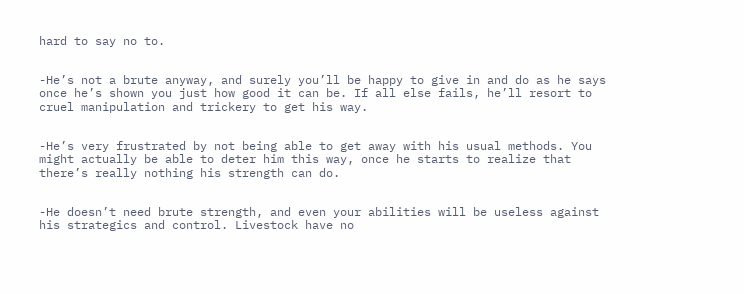hard to say no to.


-He’s not a brute anyway, and surely you’ll be happy to give in and do as he says once he’s shown you just how good it can be. If all else fails, he’ll resort to cruel manipulation and trickery to get his way.


-He’s very frustrated by not being able to get away with his usual methods. You might actually be able to deter him this way, once he starts to realize that there’s really nothing his strength can do.


-He doesn’t need brute strength, and even your abilities will be useless against his strategics and control. Livestock have no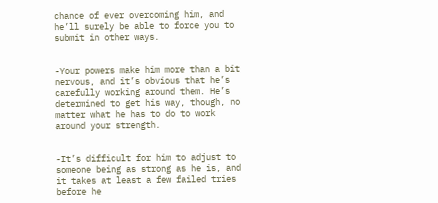chance of ever overcoming him, and he’ll surely be able to force you to submit in other ways.


-Your powers make him more than a bit nervous, and it’s obvious that he’s carefully working around them. He’s determined to get his way, though, no matter what he has to do to work around your strength.


-It’s difficult for him to adjust to someone being as strong as he is, and it takes at least a few failed tries before he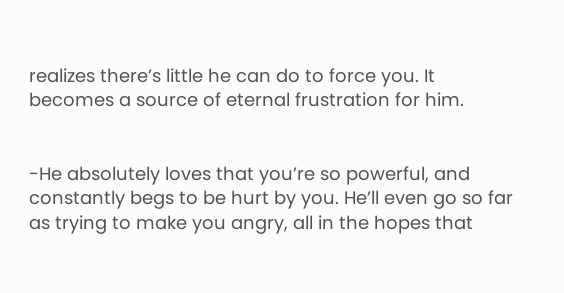realizes there’s little he can do to force you. It becomes a source of eternal frustration for him.


-He absolutely loves that you’re so powerful, and constantly begs to be hurt by you. He’ll even go so far as trying to make you angry, all in the hopes that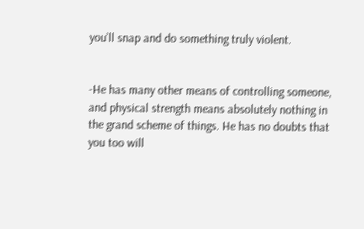you’ll snap and do something truly violent.


-He has many other means of controlling someone, and physical strength means absolutely nothing in the grand scheme of things. He has no doubts that you too will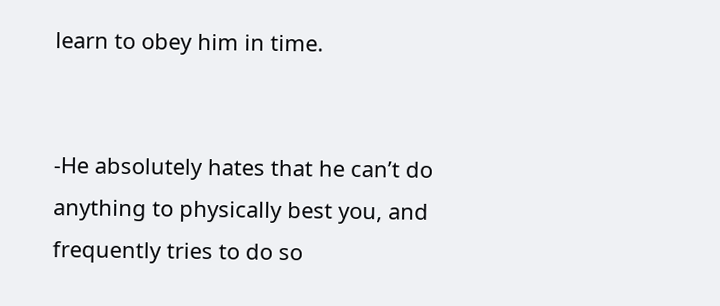learn to obey him in time.


-He absolutely hates that he can’t do anything to physically best you, and frequently tries to do so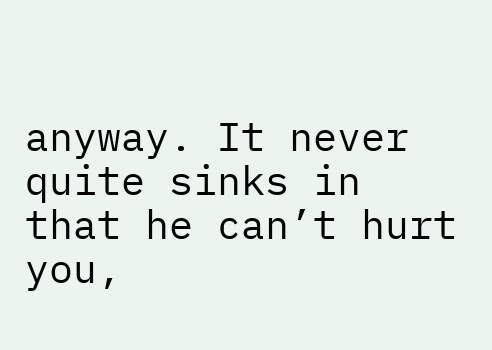anyway. It never quite sinks in that he can’t hurt you,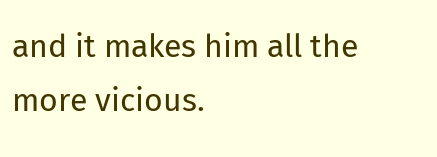and it makes him all the more vicious.